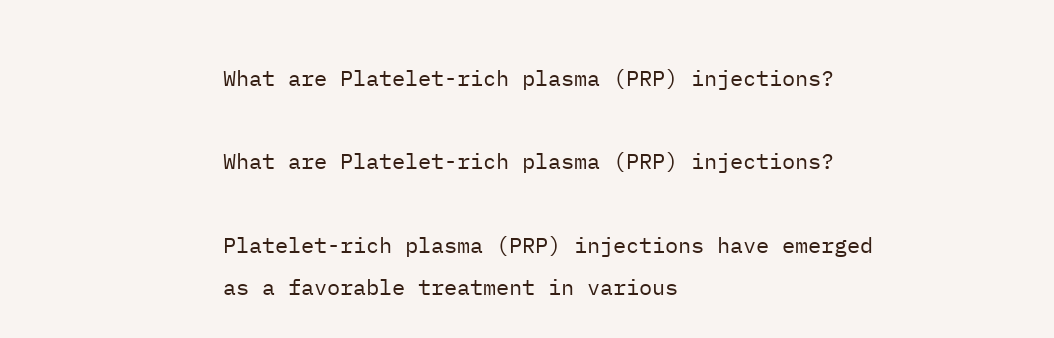What are Platelet-rich plasma (PRP) injections?

What are Platelet-rich plasma (PRP) injections?

Platelet-rich plasma (PRP) injections have emerged as a favorable treatment in various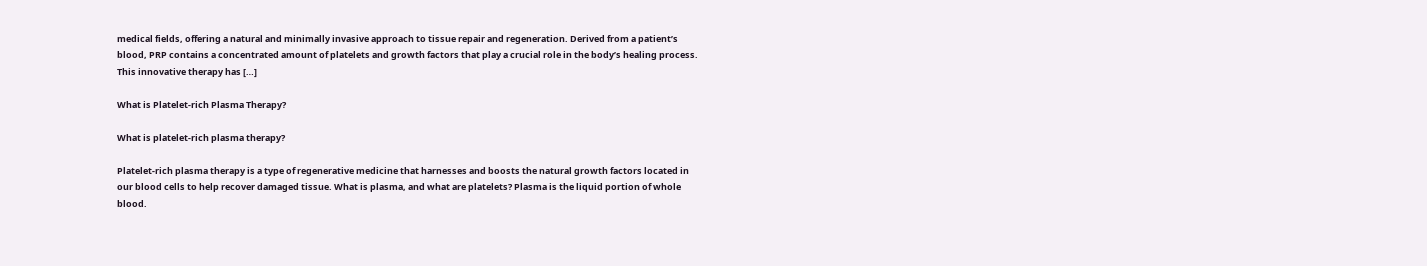medical fields, offering a natural and minimally invasive approach to tissue repair and regeneration. Derived from a patient’s blood, PRP contains a concentrated amount of platelets and growth factors that play a crucial role in the body’s healing process. This innovative therapy has […]

What is Platelet-rich Plasma Therapy?

What is platelet-rich plasma therapy?

Platelet-rich plasma therapy is a type of regenerative medicine that harnesses and boosts the natural growth factors located in our blood cells to help recover damaged tissue. What is plasma, and what are platelets? Plasma is the liquid portion of whole blood.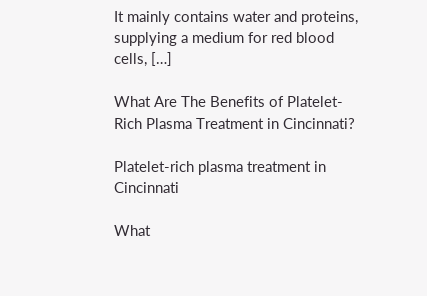It mainly contains water and proteins, supplying a medium for red blood cells, […]

What Are The Benefits of Platelet-Rich Plasma Treatment in Cincinnati?

Platelet-rich plasma treatment in Cincinnati

What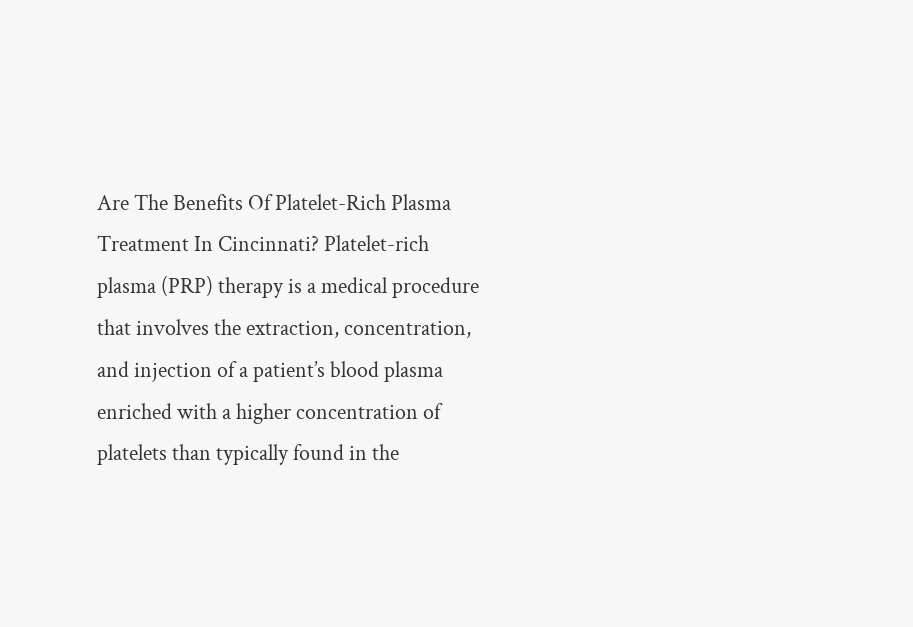Are The Benefits Of Platelet-Rich Plasma Treatment In Cincinnati? Platelet-rich plasma (PRP) therapy is a medical procedure that involves the extraction, concentration, and injection of a patient’s blood plasma enriched with a higher concentration of platelets than typically found in the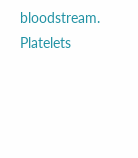bloodstream. Platelets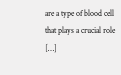are a type of blood cell that plays a crucial role […]